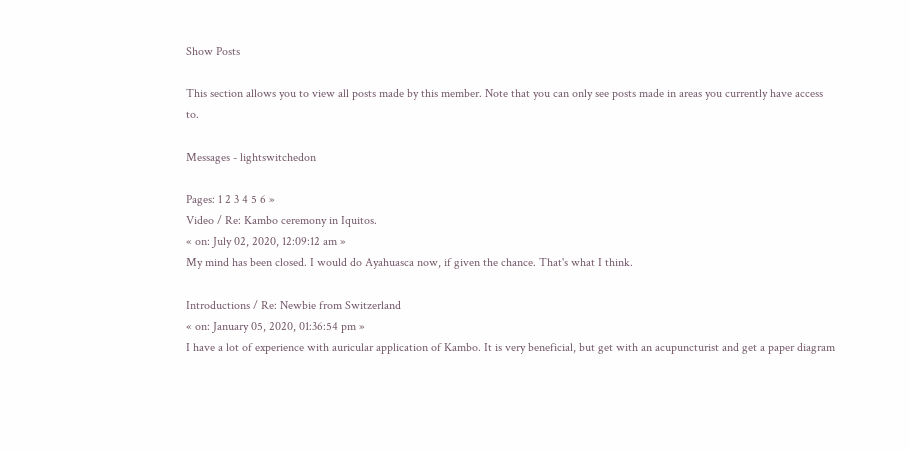Show Posts

This section allows you to view all posts made by this member. Note that you can only see posts made in areas you currently have access to.

Messages - lightswitchedon

Pages: 1 2 3 4 5 6 »
Video / Re: Kambo ceremony in Iquitos.
« on: July 02, 2020, 12:09:12 am »
My mind has been closed. I would do Ayahuasca now, if given the chance. That's what I think.

Introductions / Re: Newbie from Switzerland
« on: January 05, 2020, 01:36:54 pm »
I have a lot of experience with auricular application of Kambo. It is very beneficial, but get with an acupuncturist and get a paper diagram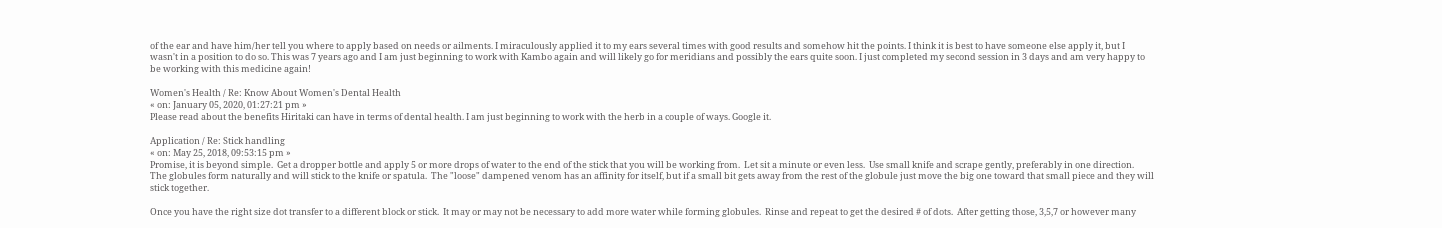of the ear and have him/her tell you where to apply based on needs or ailments. I miraculously applied it to my ears several times with good results and somehow hit the points. I think it is best to have someone else apply it, but I wasn't in a position to do so. This was 7 years ago and I am just beginning to work with Kambo again and will likely go for meridians and possibly the ears quite soon. I just completed my second session in 3 days and am very happy to be working with this medicine again!

Women's Health / Re: Know About Women's Dental Health
« on: January 05, 2020, 01:27:21 pm »
Please read about the benefits Hiritaki can have in terms of dental health. I am just beginning to work with the herb in a couple of ways. Google it.

Application / Re: Stick handling
« on: May 25, 2018, 09:53:15 pm »
Promise, it is beyond simple.  Get a dropper bottle and apply 5 or more drops of water to the end of the stick that you will be working from.  Let sit a minute or even less.  Use small knife and scrape gently, preferably in one direction.  The globules form naturally and will stick to the knife or spatula.  The "loose" dampened venom has an affinity for itself, but if a small bit gets away from the rest of the globule just move the big one toward that small piece and they will stick together.

Once you have the right size dot transfer to a different block or stick.  It may or may not be necessary to add more water while forming globules.  Rinse and repeat to get the desired # of dots.  After getting those, 3,5,7 or however many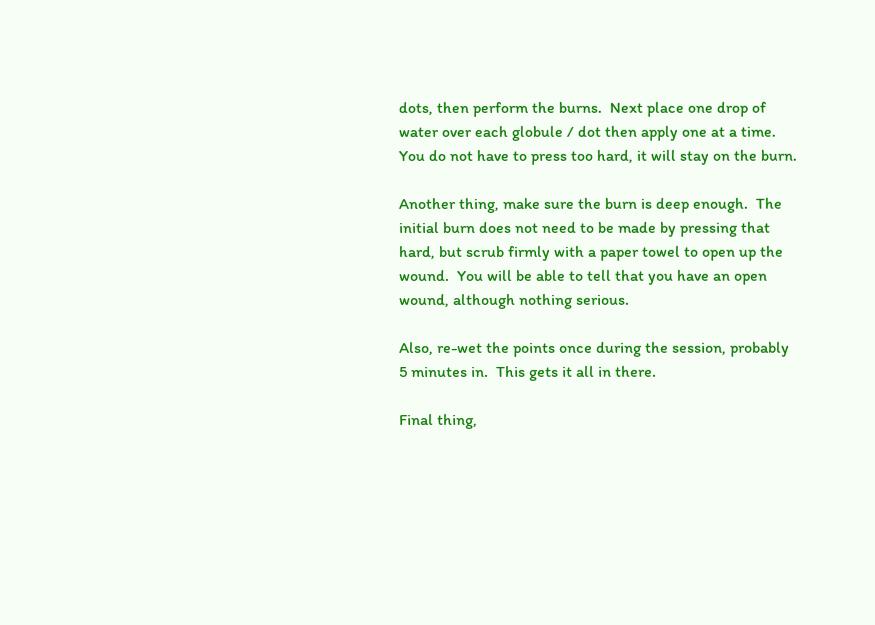dots, then perform the burns.  Next place one drop of water over each globule / dot then apply one at a time.  You do not have to press too hard, it will stay on the burn.

Another thing, make sure the burn is deep enough.  The initial burn does not need to be made by pressing that hard, but scrub firmly with a paper towel to open up the wound.  You will be able to tell that you have an open wound, although nothing serious.

Also, re-wet the points once during the session, probably 5 minutes in.  This gets it all in there.

Final thing,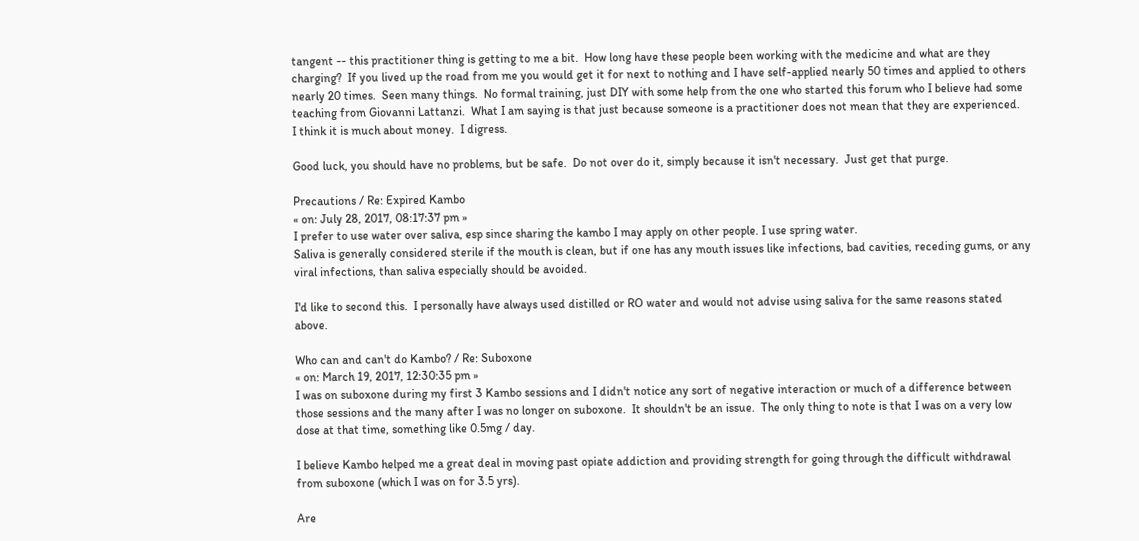tangent -- this practitioner thing is getting to me a bit.  How long have these people been working with the medicine and what are they charging?  If you lived up the road from me you would get it for next to nothing and I have self-applied nearly 50 times and applied to others nearly 20 times.  Seen many things.  No formal training, just DIY with some help from the one who started this forum who I believe had some teaching from Giovanni Lattanzi.  What I am saying is that just because someone is a practitioner does not mean that they are experienced.  I think it is much about money.  I digress.

Good luck, you should have no problems, but be safe.  Do not over do it, simply because it isn't necessary.  Just get that purge.

Precautions / Re: Expired Kambo
« on: July 28, 2017, 08:17:37 pm »
I prefer to use water over saliva, esp since sharing the kambo I may apply on other people. I use spring water.
Saliva is generally considered sterile if the mouth is clean, but if one has any mouth issues like infections, bad cavities, receding gums, or any viral infections, than saliva especially should be avoided.

I'd like to second this.  I personally have always used distilled or RO water and would not advise using saliva for the same reasons stated above.

Who can and can't do Kambo? / Re: Suboxone
« on: March 19, 2017, 12:30:35 pm »
I was on suboxone during my first 3 Kambo sessions and I didn't notice any sort of negative interaction or much of a difference between those sessions and the many after I was no longer on suboxone.  It shouldn't be an issue.  The only thing to note is that I was on a very low dose at that time, something like 0.5mg / day.

I believe Kambo helped me a great deal in moving past opiate addiction and providing strength for going through the difficult withdrawal from suboxone (which I was on for 3.5 yrs).

Are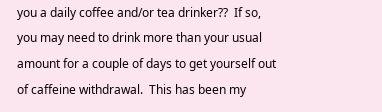you a daily coffee and/or tea drinker??  If so, you may need to drink more than your usual amount for a couple of days to get yourself out of caffeine withdrawal.  This has been my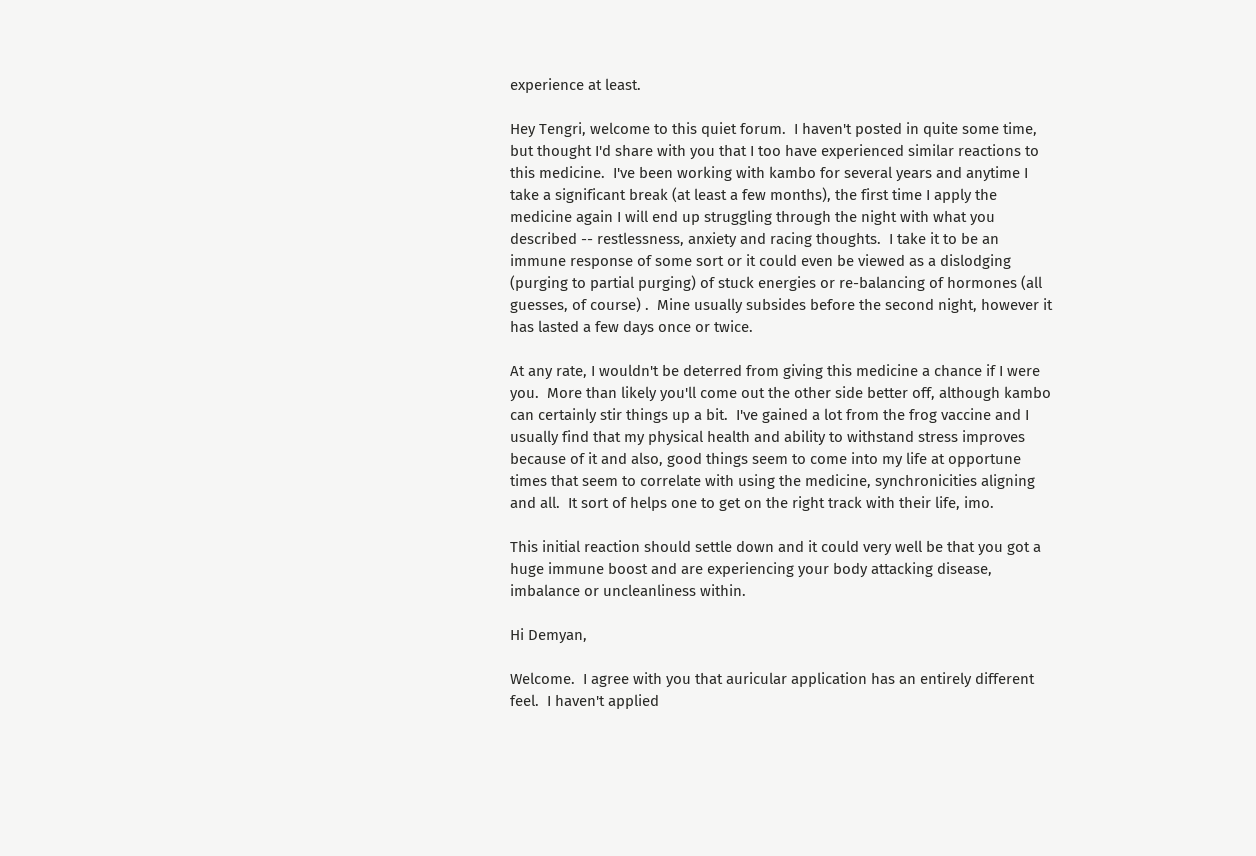experience at least.

Hey Tengri, welcome to this quiet forum.  I haven't posted in quite some time, but thought I'd share with you that I too have experienced similar reactions to this medicine.  I've been working with kambo for several years and anytime I take a significant break (at least a few months), the first time I apply the medicine again I will end up struggling through the night with what you described -- restlessness, anxiety and racing thoughts.  I take it to be an immune response of some sort or it could even be viewed as a dislodging (purging to partial purging) of stuck energies or re-balancing of hormones (all guesses, of course) .  Mine usually subsides before the second night, however it has lasted a few days once or twice.

At any rate, I wouldn't be deterred from giving this medicine a chance if I were you.  More than likely you'll come out the other side better off, although kambo can certainly stir things up a bit.  I've gained a lot from the frog vaccine and I usually find that my physical health and ability to withstand stress improves because of it and also, good things seem to come into my life at opportune times that seem to correlate with using the medicine, synchronicities aligning and all.  It sort of helps one to get on the right track with their life, imo.

This initial reaction should settle down and it could very well be that you got a huge immune boost and are experiencing your body attacking disease, imbalance or uncleanliness within.

Hi Demyan,

Welcome.  I agree with you that auricular application has an entirely different feel.  I haven't applied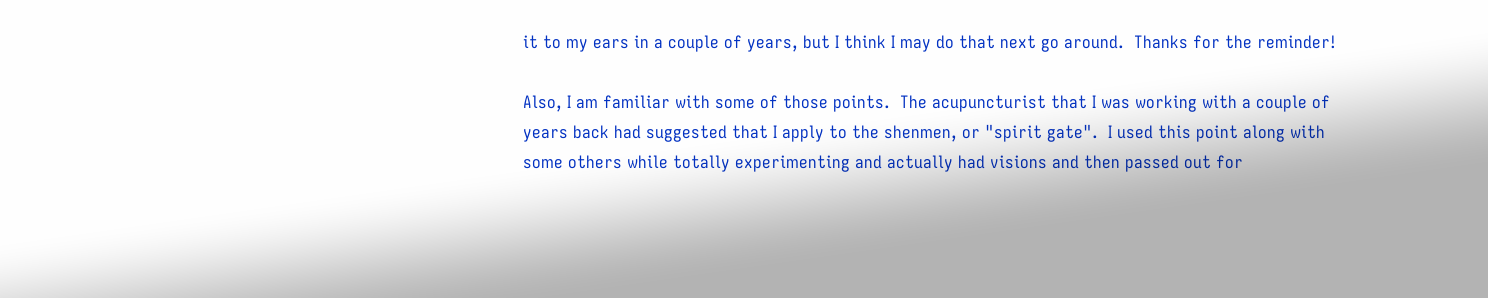it to my ears in a couple of years, but I think I may do that next go around.  Thanks for the reminder!

Also, I am familiar with some of those points.  The acupuncturist that I was working with a couple of years back had suggested that I apply to the shenmen, or "spirit gate".  I used this point along with some others while totally experimenting and actually had visions and then passed out for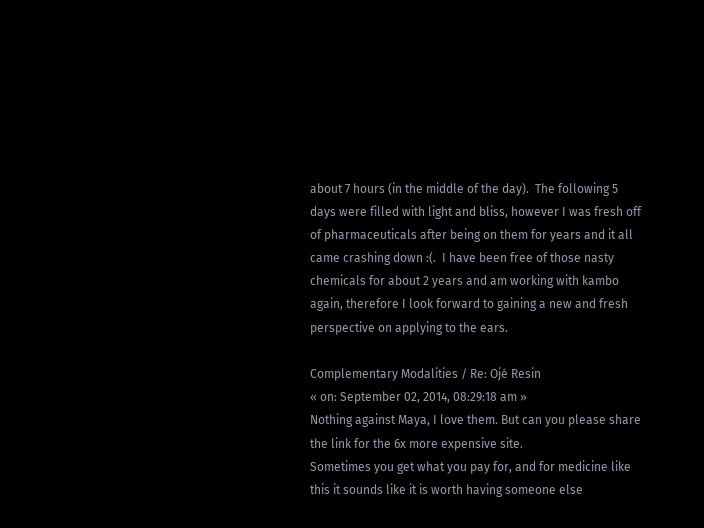about 7 hours (in the middle of the day).  The following 5 days were filled with light and bliss, however I was fresh off of pharmaceuticals after being on them for years and it all came crashing down :(.  I have been free of those nasty chemicals for about 2 years and am working with kambo again, therefore I look forward to gaining a new and fresh perspective on applying to the ears.

Complementary Modalities / Re: Ojé Resin
« on: September 02, 2014, 08:29:18 am »
Nothing against Maya, I love them. But can you please share the link for the 6x more expensive site.
Sometimes you get what you pay for, and for medicine like this it sounds like it is worth having someone else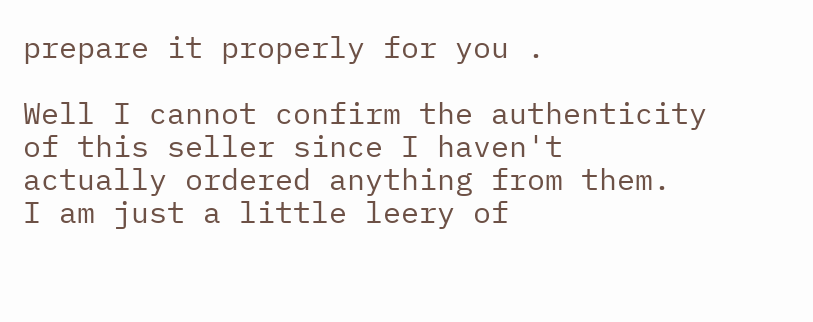prepare it properly for you .

Well I cannot confirm the authenticity of this seller since I haven't actually ordered anything from them.  I am just a little leery of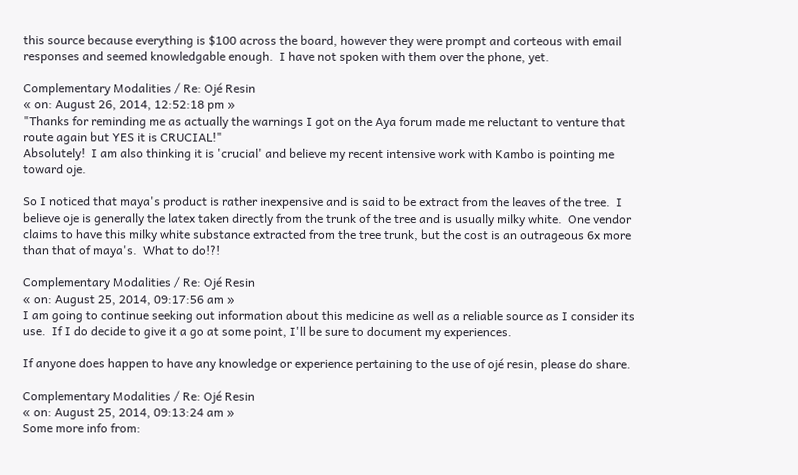this source because everything is $100 across the board, however they were prompt and corteous with email responses and seemed knowledgable enough.  I have not spoken with them over the phone, yet.

Complementary Modalities / Re: Ojé Resin
« on: August 26, 2014, 12:52:18 pm »
"Thanks for reminding me as actually the warnings I got on the Aya forum made me reluctant to venture that route again but YES it is CRUCIAL!"
Absolutely!  I am also thinking it is 'crucial' and believe my recent intensive work with Kambo is pointing me toward oje.

So I noticed that maya's product is rather inexpensive and is said to be extract from the leaves of the tree.  I believe oje is generally the latex taken directly from the trunk of the tree and is usually milky white.  One vendor claims to have this milky white substance extracted from the tree trunk, but the cost is an outrageous 6x more than that of maya's.  What to do!?!

Complementary Modalities / Re: Ojé Resin
« on: August 25, 2014, 09:17:56 am »
I am going to continue seeking out information about this medicine as well as a reliable source as I consider its use.  If I do decide to give it a go at some point, I'll be sure to document my experiences.

If anyone does happen to have any knowledge or experience pertaining to the use of ojé resin, please do share.

Complementary Modalities / Re: Ojé Resin
« on: August 25, 2014, 09:13:24 am »
Some more info from: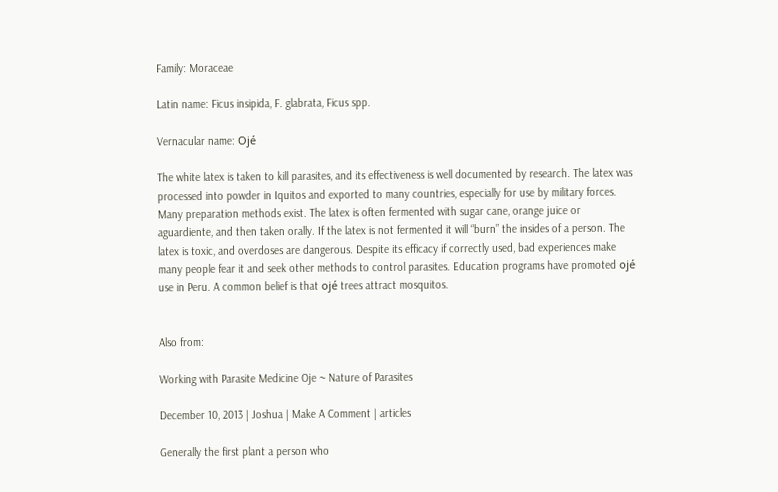Family: Moraceae

Latin name: Ficus insipida, F. glabrata, Ficus spp.

Vernacular name: Ojé

The white latex is taken to kill parasites, and its effectiveness is well documented by research. The latex was processed into powder in Iquitos and exported to many countries, especially for use by military forces. Many preparation methods exist. The latex is often fermented with sugar cane, orange juice or aguardiente, and then taken orally. If the latex is not fermented it will “burn” the insides of a person. The latex is toxic, and overdoses are dangerous. Despite its efficacy if correctly used, bad experiences make many people fear it and seek other methods to control parasites. Education programs have promoted ojé use in Peru. A common belief is that ojé trees attract mosquitos.


Also from:

Working with Parasite Medicine Oje ~ Nature of Parasites

December 10, 2013 | Joshua | Make A Comment | articles

Generally the first plant a person who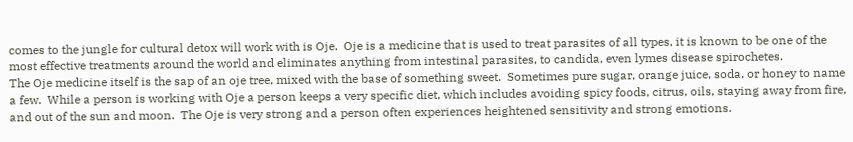comes to the jungle for cultural detox will work with is Oje.  Oje is a medicine that is used to treat parasites of all types, it is known to be one of the most effective treatments around the world and eliminates anything from intestinal parasites, to candida, even lymes disease spirochetes.
The Oje medicine itself is the sap of an oje tree, mixed with the base of something sweet.  Sometimes pure sugar, orange juice, soda, or honey to name a few.  While a person is working with Oje a person keeps a very specific diet, which includes avoiding spicy foods, citrus, oils, staying away from fire, and out of the sun and moon.  The Oje is very strong and a person often experiences heightened sensitivity and strong emotions.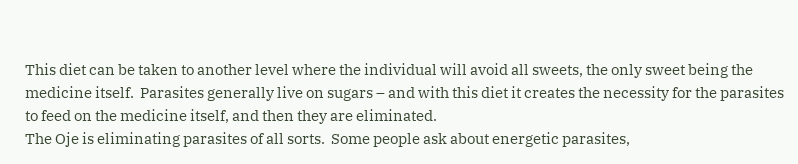This diet can be taken to another level where the individual will avoid all sweets, the only sweet being the medicine itself.  Parasites generally live on sugars – and with this diet it creates the necessity for the parasites to feed on the medicine itself, and then they are eliminated.
The Oje is eliminating parasites of all sorts.  Some people ask about energetic parasites,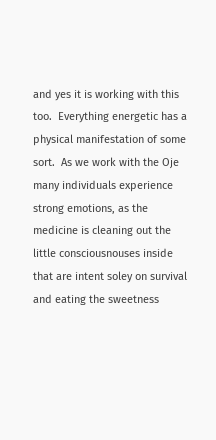and yes it is working with this too.  Everything energetic has a physical manifestation of some sort.  As we work with the Oje many individuals experience strong emotions, as the medicine is cleaning out the little consciousnouses inside that are intent soley on survival and eating the sweetness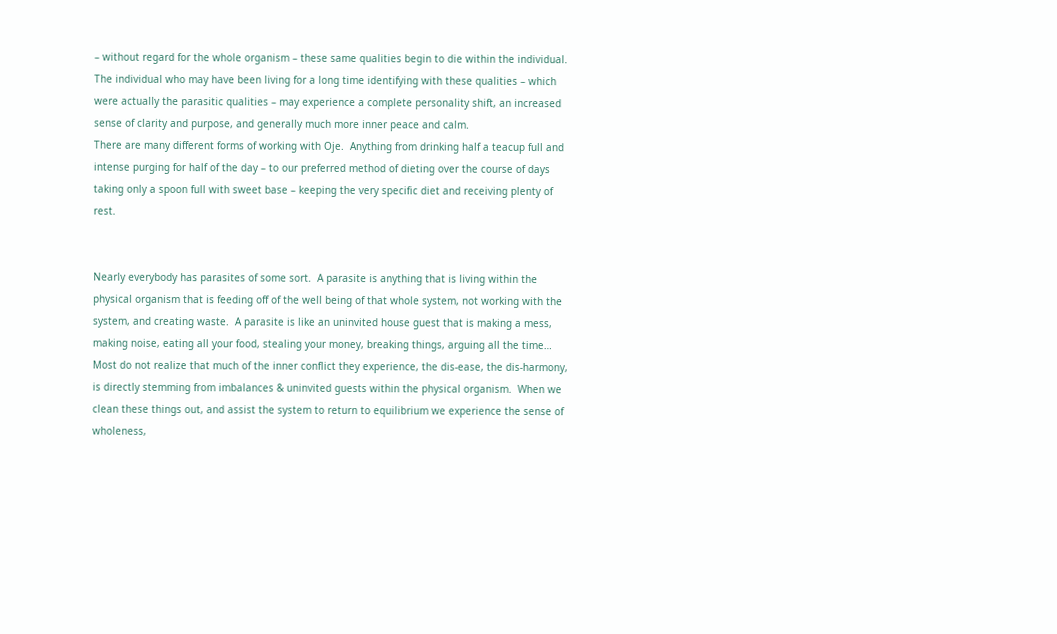– without regard for the whole organism – these same qualities begin to die within the individual.
The individual who may have been living for a long time identifying with these qualities – which were actually the parasitic qualities – may experience a complete personality shift, an increased sense of clarity and purpose, and generally much more inner peace and calm.
There are many different forms of working with Oje.  Anything from drinking half a teacup full and intense purging for half of the day – to our preferred method of dieting over the course of days taking only a spoon full with sweet base – keeping the very specific diet and receiving plenty of rest.


Nearly everybody has parasites of some sort.  A parasite is anything that is living within the physical organism that is feeding off of the well being of that whole system, not working with the system, and creating waste.  A parasite is like an uninvited house guest that is making a mess, making noise, eating all your food, stealing your money, breaking things, arguing all the time…
Most do not realize that much of the inner conflict they experience, the dis-ease, the dis-harmony, is directly stemming from imbalances & uninvited guests within the physical organism.  When we clean these things out, and assist the system to return to equilibrium we experience the sense of wholeness,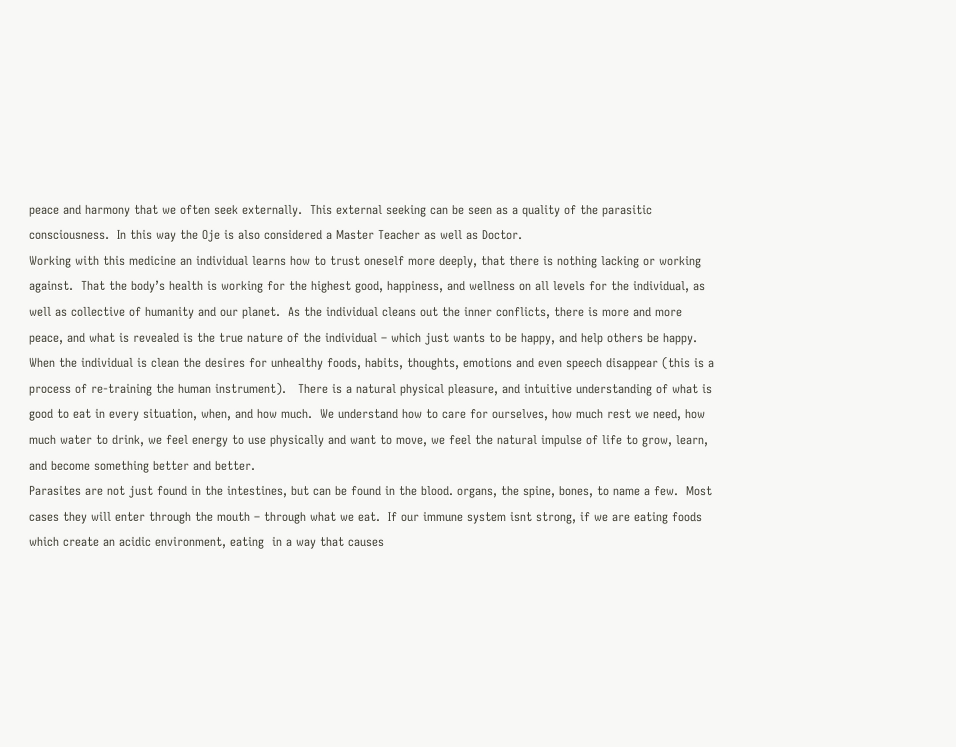peace and harmony that we often seek externally.  This external seeking can be seen as a quality of the parasitic consciousness.  In this way the Oje is also considered a Master Teacher as well as Doctor.
Working with this medicine an individual learns how to trust oneself more deeply, that there is nothing lacking or working against.  That the body’s health is working for the highest good, happiness, and wellness on all levels for the individual, as well as collective of humanity and our planet.  As the individual cleans out the inner conflicts, there is more and more peace, and what is revealed is the true nature of the individual – which just wants to be happy, and help others be happy.  When the individual is clean the desires for unhealthy foods, habits, thoughts, emotions and even speech disappear (this is a process of re-training the human instrument).   There is a natural physical pleasure, and intuitive understanding of what is good to eat in every situation, when, and how much.  We understand how to care for ourselves, how much rest we need, how much water to drink, we feel energy to use physically and want to move, we feel the natural impulse of life to grow, learn, and become something better and better.
Parasites are not just found in the intestines, but can be found in the blood. organs, the spine, bones, to name a few.  Most cases they will enter through the mouth – through what we eat.  If our immune system isnt strong, if we are eating foods which create an acidic environment, eating  in a way that causes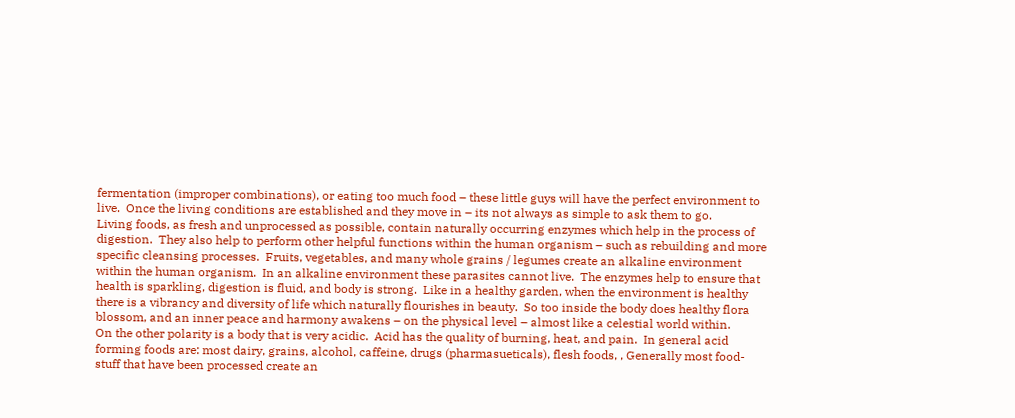fermentation (improper combinations), or eating too much food – these little guys will have the perfect environment to live.  Once the living conditions are established and they move in – its not always as simple to ask them to go.
Living foods, as fresh and unprocessed as possible, contain naturally occurring enzymes which help in the process of digestion.  They also help to perform other helpful functions within the human organism – such as rebuilding and more specific cleansing processes.  Fruits, vegetables, and many whole grains / legumes create an alkaline environment within the human organism.  In an alkaline environment these parasites cannot live.  The enzymes help to ensure that health is sparkling, digestion is fluid, and body is strong.  Like in a healthy garden, when the environment is healthy there is a vibrancy and diversity of life which naturally flourishes in beauty.  So too inside the body does healthy flora blossom, and an inner peace and harmony awakens – on the physical level – almost like a celestial world within.
On the other polarity is a body that is very acidic.  Acid has the quality of burning, heat, and pain.  In general acid forming foods are: most dairy, grains, alcohol, caffeine, drugs (pharmasueticals), flesh foods, , Generally most food-stuff that have been processed create an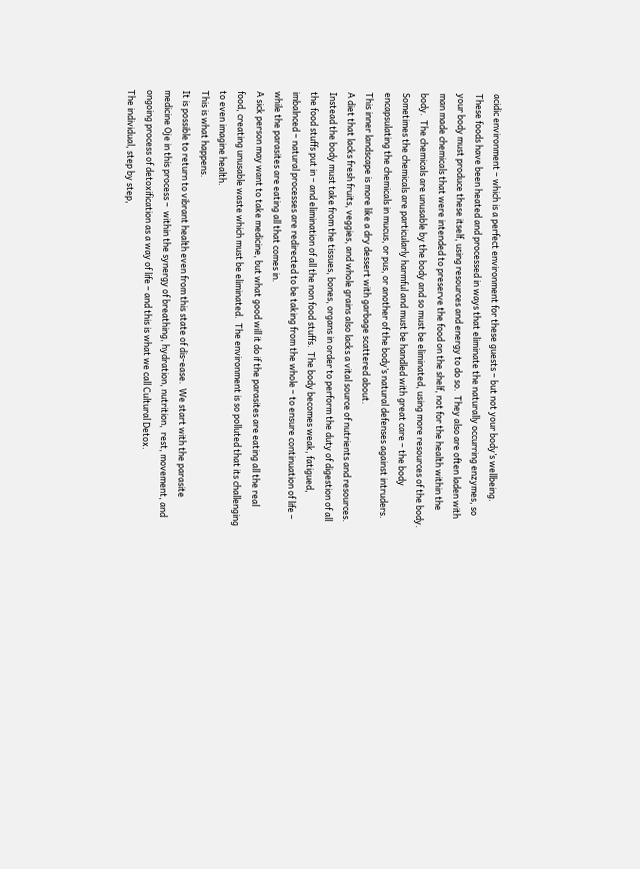acidic environment – which is a perfect environment for these guests – but not your body’s wellbeing.  These foods have been heated and processed in ways that eliminate the naturally occurring enzymes, so your body must produce these itself, using resources and energy to do so.  They also are often laden with man made chemicals that were intended to preserve the food on the shelf, not for the health within the body.  The chemicals are unusable by the body and so must be eliminated, using more resources of the body.  Sometimes the chemicals are particularly harmful and must be handled with great care – the body encapsulating the chemicals in mucus, or pus, or another of the body’s natural defenses against intruders.  This inner landscape is more like a dry dessert with garbage scattered about.
A diet that lacks fresh fruits, veggies, and whole grains also lacks a vital source of nutrients and resources.  Instead the body must take from the tissues, bones, organs in order to perform the duty of digestion of all the food stuffs put in – and elimination of all the non food stuffs.  The body becomes weak, fatigued, imbalnced – natural processes are redirected to be taking from the whole – to ensure continuation of life – while the parasites are eating all that comes in.
A sick person may want to take medicine, but what good will it do if the parasites are eating all the real food, creating unusable waste which must be eliminated.  The environment is so polluted that its challenging to even imagine health.
This is what happens.
It is possible to return to vibrant health even from this state of dis-ease.  We start with the parasite medicine Oje in this process –  within the synergy of breathing, hydration, nutrition,  rest, movement, and ongoing process of detoxification as a way of life – and this is what we call Cultural Detox.
The individual, step by step,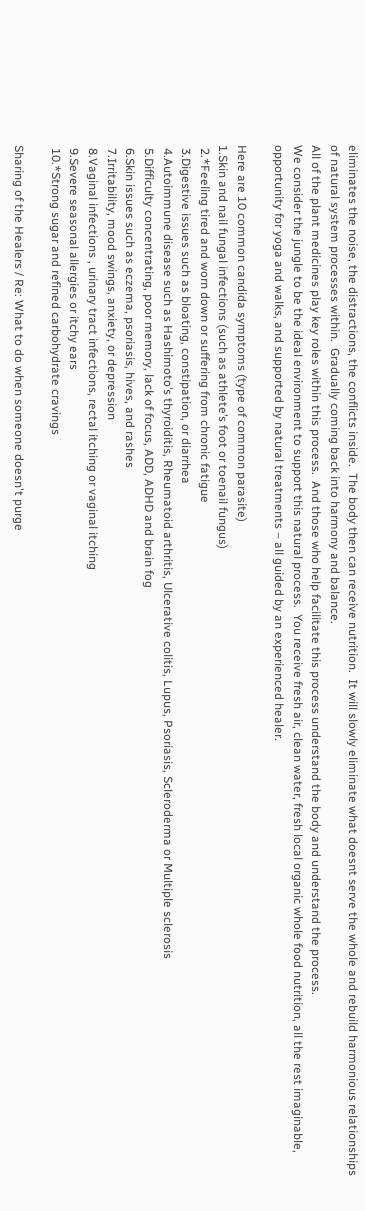eliminates the noise, the distractions, the conflicts inside.  The body then can receive nutrition.  It will slowly eliminate what doesnt serve the whole and rebuild harmonious relationships of natural system processes within.  Gradually coming back into harmony and balance.
All of the plant medicines play key roles within this process.  And those who help facilitate this process understand the body and understand the process.
We consider the jungle to be the ideal environment to support this natural process.  You receive fresh air, clean water, fresh local organic whole food nutrition, all the rest imaginable, opportunity for yoga and walks, and supported by natural treatments – all guided by an experienced healer.

Here are 10 common candida symptoms (type of common parasite)
1.Skin and nail fungal infections (such as athlete’s foot or toenail fungus)
 2.*Feeling tired and worn down or suffering from chronic fatigue
 3.Digestive issues such as bloating, constipation, or diarrhea
 4.Autoimmune disease such as Hashimoto’s thyroiditis, Rheumatoid arthritis, Ulcerative colitis, Lupus, Psoriasis, Scleroderma or Multiple sclerosis
 5.Difficulty concentrating, poor memory, lack of focus, ADD, ADHD and brain fog
 6.Skin issues such as eczema, psoriasis, hives, and rashes
 7.Irritability, mood swings, anxiety, or depression
 8.Vaginal infections , urinary tract infections, rectal itching or vaginal itching
 9.Severe seasonal allergies or itchy ears
 10.*Strong sugar and refined carbohydrate cravings

Sharing of the Healers / Re: What to do when someone doesn't purge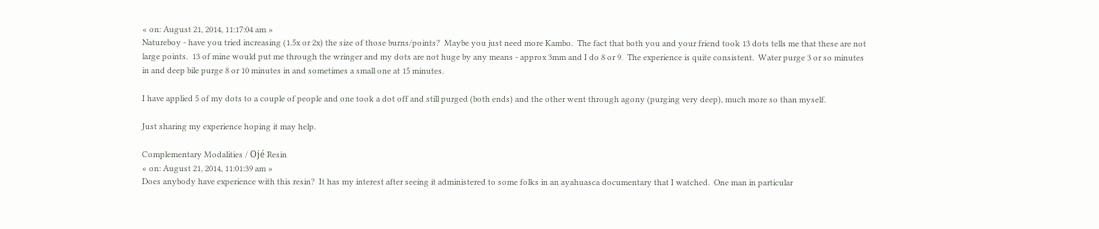« on: August 21, 2014, 11:17:04 am »
Natureboy - have you tried increasing (1.5x or 2x) the size of those burns/points?  Maybe you just need more Kambo.  The fact that both you and your friend took 13 dots tells me that these are not large points.  13 of mine would put me through the wringer and my dots are not huge by any means - approx 3mm and I do 8 or 9.  The experience is quite consistent.  Water purge 3 or so minutes in and deep bile purge 8 or 10 minutes in and sometimes a small one at 15 minutes.

I have applied 5 of my dots to a couple of people and one took a dot off and still purged (both ends) and the other went through agony (purging very deep), much more so than myself.

Just sharing my experience hoping it may help.

Complementary Modalities / Ojé Resin
« on: August 21, 2014, 11:01:39 am »
Does anybody have experience with this resin?  It has my interest after seeing it administered to some folks in an ayahuasca documentary that I watched.  One man in particular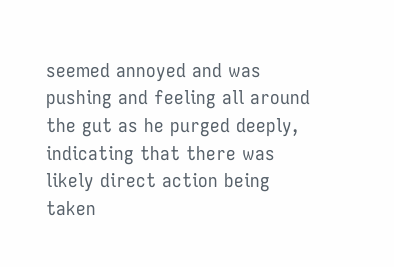seemed annoyed and was pushing and feeling all around the gut as he purged deeply, indicating that there was likely direct action being taken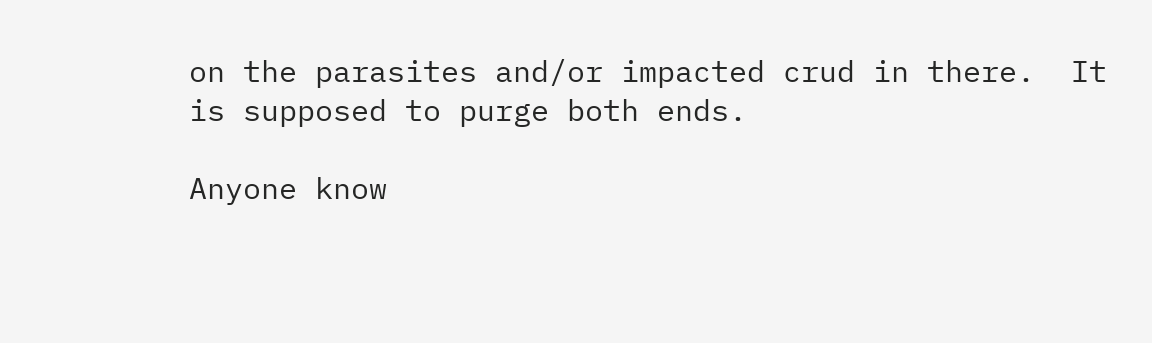on the parasites and/or impacted crud in there.  It is supposed to purge both ends.

Anyone know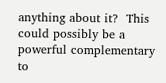anything about it?  This could possibly be a powerful complementary to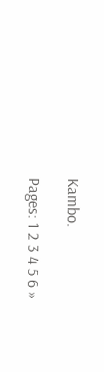Kambo.

Pages: 1 2 3 4 5 6 »